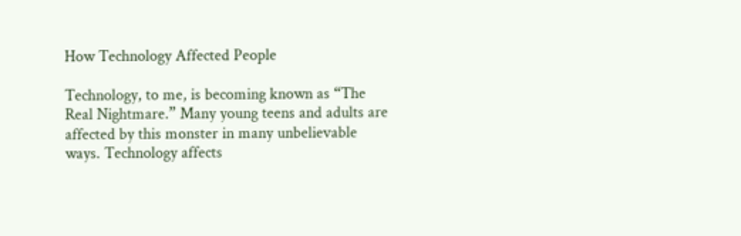How Technology Affected People

Technology, to me, is becoming known as “The Real Nightmare.” Many young teens and adults are affected by this monster in many unbelievable ways. Technology affects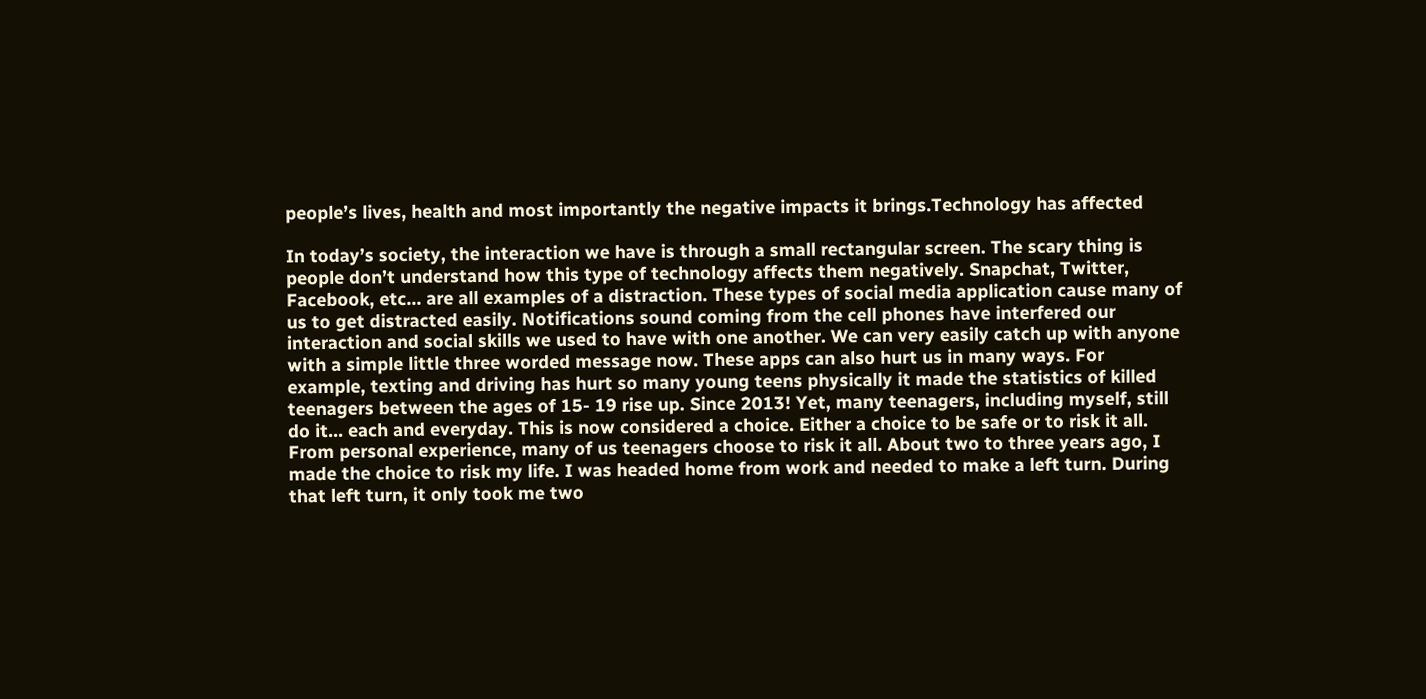people’s lives, health and most importantly the negative impacts it brings.Technology has affected

In today’s society, the interaction we have is through a small rectangular screen. The scary thing is people don’t understand how this type of technology affects them negatively. Snapchat, Twitter, Facebook, etc… are all examples of a distraction. These types of social media application cause many of us to get distracted easily. Notifications sound coming from the cell phones have interfered our interaction and social skills we used to have with one another. We can very easily catch up with anyone with a simple little three worded message now. These apps can also hurt us in many ways. For example, texting and driving has hurt so many young teens physically it made the statistics of killed teenagers between the ages of 15- 19 rise up. Since 2013! Yet, many teenagers, including myself, still do it… each and everyday. This is now considered a choice. Either a choice to be safe or to risk it all. From personal experience, many of us teenagers choose to risk it all. About two to three years ago, I made the choice to risk my life. I was headed home from work and needed to make a left turn. During that left turn, it only took me two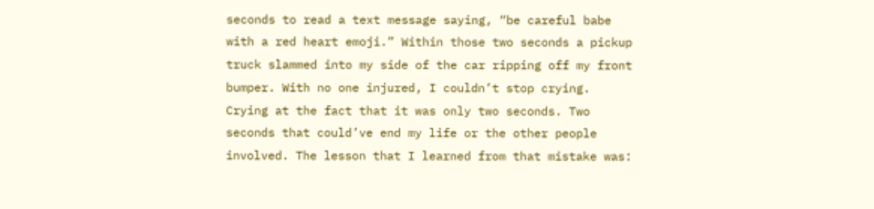seconds to read a text message saying, “be careful babe with a red heart emoji.” Within those two seconds a pickup truck slammed into my side of the car ripping off my front bumper. With no one injured, I couldn’t stop crying. Crying at the fact that it was only two seconds. Two seconds that could’ve end my life or the other people involved. The lesson that I learned from that mistake was: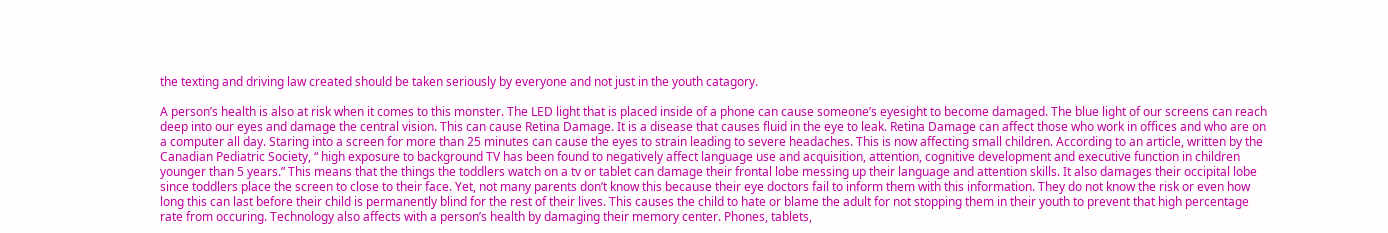the texting and driving law created should be taken seriously by everyone and not just in the youth catagory.

A person’s health is also at risk when it comes to this monster. The LED light that is placed inside of a phone can cause someone’s eyesight to become damaged. The blue light of our screens can reach deep into our eyes and damage the central vision. This can cause Retina Damage. It is a disease that causes fluid in the eye to leak. Retina Damage can affect those who work in offices and who are on a computer all day. Staring into a screen for more than 25 minutes can cause the eyes to strain leading to severe headaches. This is now affecting small children. According to an article, written by the Canadian Pediatric Society, “ high exposure to background TV has been found to negatively affect language use and acquisition, attention, cognitive development and executive function in children younger than 5 years.” This means that the things the toddlers watch on a tv or tablet can damage their frontal lobe messing up their language and attention skills. It also damages their occipital lobe since toddlers place the screen to close to their face. Yet, not many parents don’t know this because their eye doctors fail to inform them with this information. They do not know the risk or even how long this can last before their child is permanently blind for the rest of their lives. This causes the child to hate or blame the adult for not stopping them in their youth to prevent that high percentage rate from occuring. Technology also affects with a person’s health by damaging their memory center. Phones, tablets,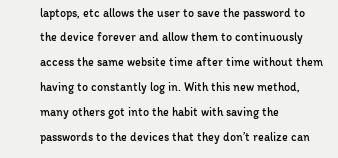laptops, etc allows the user to save the password to the device forever and allow them to continuously access the same website time after time without them having to constantly log in. With this new method, many others got into the habit with saving the passwords to the devices that they don’t realize can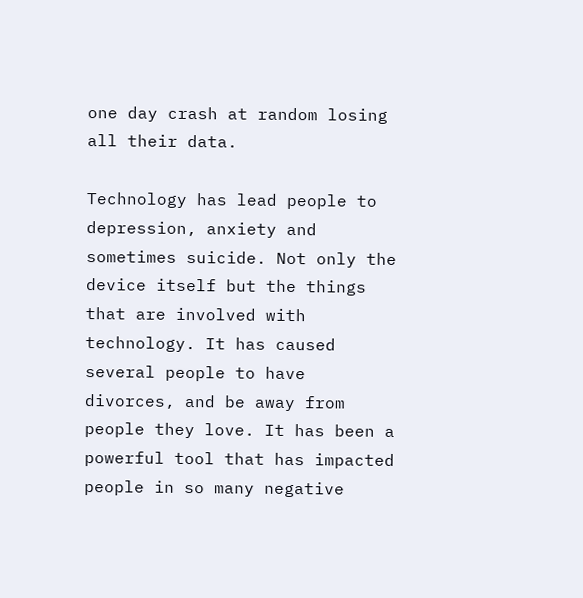one day crash at random losing all their data.

Technology has lead people to depression, anxiety and sometimes suicide. Not only the device itself but the things that are involved with technology. It has caused several people to have divorces, and be away from people they love. It has been a powerful tool that has impacted people in so many negative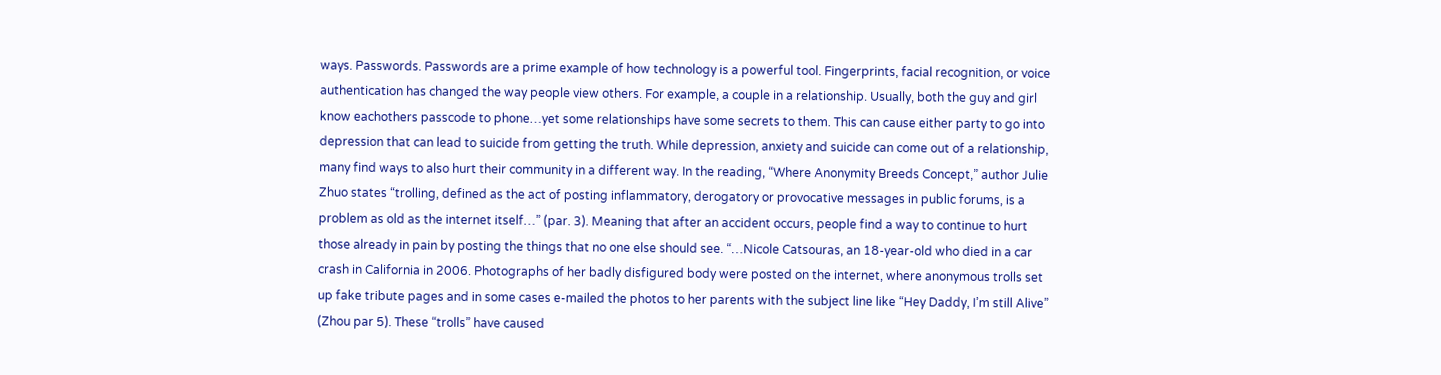ways. Passwords. Passwords are a prime example of how technology is a powerful tool. Fingerprints, facial recognition, or voice authentication has changed the way people view others. For example, a couple in a relationship. Usually, both the guy and girl know eachothers passcode to phone…yet some relationships have some secrets to them. This can cause either party to go into depression that can lead to suicide from getting the truth. While depression, anxiety and suicide can come out of a relationship, many find ways to also hurt their community in a different way. In the reading, “Where Anonymity Breeds Concept,” author Julie Zhuo states “trolling, defined as the act of posting inflammatory, derogatory or provocative messages in public forums, is a problem as old as the internet itself…” (par. 3). Meaning that after an accident occurs, people find a way to continue to hurt those already in pain by posting the things that no one else should see. “…Nicole Catsouras, an 18-year-old who died in a car crash in California in 2006. Photographs of her badly disfigured body were posted on the internet, where anonymous trolls set up fake tribute pages and in some cases e-mailed the photos to her parents with the subject line like “Hey Daddy, I’m still Alive” (Zhou par 5). These “trolls” have caused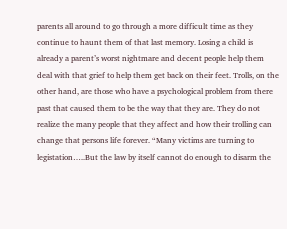parents all around to go through a more difficult time as they continue to haunt them of that last memory. Losing a child is already a parent’s worst nightmare and decent people help them deal with that grief to help them get back on their feet. Trolls, on the other hand, are those who have a psychological problem from there past that caused them to be the way that they are. They do not realize the many people that they affect and how their trolling can change that persons life forever. “Many victims are turning to legistation…..But the law by itself cannot do enough to disarm the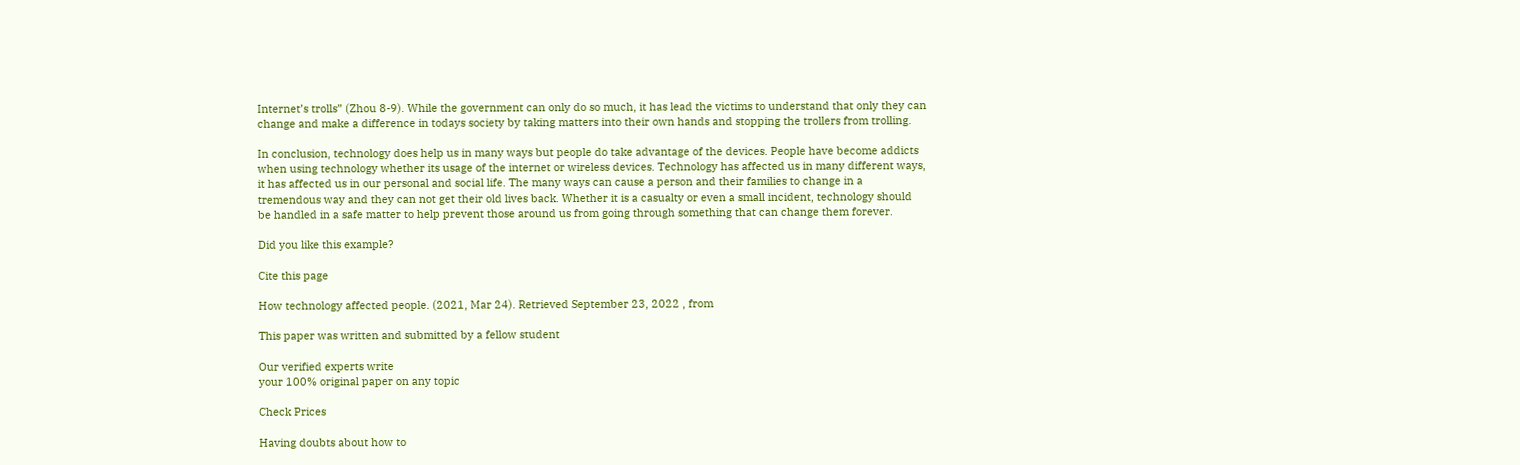Internet’s trolls” (Zhou 8-9). While the government can only do so much, it has lead the victims to understand that only they can change and make a difference in todays society by taking matters into their own hands and stopping the trollers from trolling.

In conclusion, technology does help us in many ways but people do take advantage of the devices. People have become addicts when using technology whether its usage of the internet or wireless devices. Technology has affected us in many different ways, it has affected us in our personal and social life. The many ways can cause a person and their families to change in a tremendous way and they can not get their old lives back. Whether it is a casualty or even a small incident, technology should be handled in a safe matter to help prevent those around us from going through something that can change them forever.

Did you like this example?

Cite this page

How technology affected people. (2021, Mar 24). Retrieved September 23, 2022 , from

This paper was written and submitted by a fellow student

Our verified experts write
your 100% original paper on any topic

Check Prices

Having doubts about how to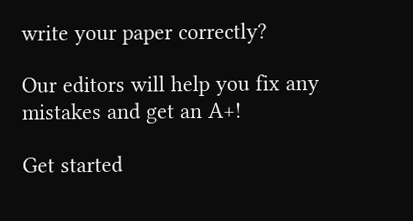write your paper correctly?

Our editors will help you fix any mistakes and get an A+!

Get started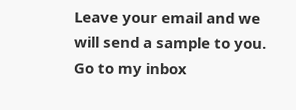Leave your email and we will send a sample to you.
Go to my inbox